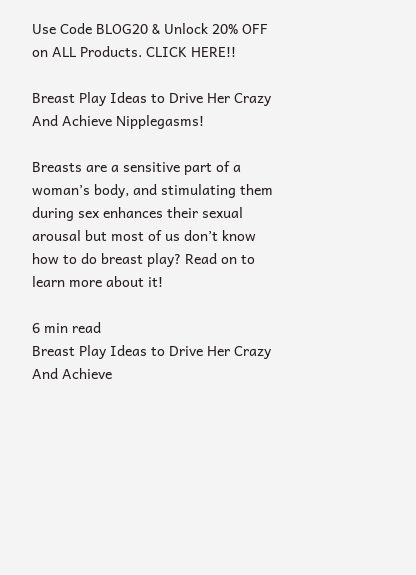Use Code BLOG20 & Unlock 20% OFF on ALL Products. CLICK HERE!!

Breast Play Ideas to Drive Her Crazy And Achieve Nipplegasms!

Breasts are a sensitive part of a woman’s body, and stimulating them during sex enhances their sexual arousal but most of us don’t know how to do breast play? Read on to learn more about it!

6 min read
Breast Play Ideas to Drive Her Crazy And Achieve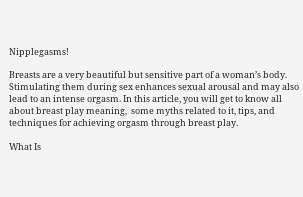Nipplegasms!

Breasts are a very beautiful but sensitive part of a woman’s body. Stimulating them during sex enhances sexual arousal and may also lead to an intense orgasm. In this article, you will get to know all about breast play meaning,  some myths related to it, tips, and techniques for achieving orgasm through breast play.

What Is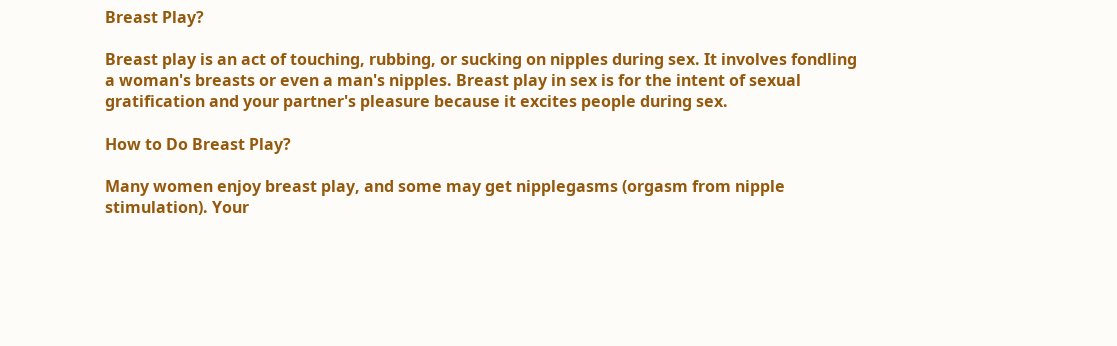Breast Play?

Breast play is an act of touching, rubbing, or sucking on nipples during sex. It involves fondling a woman's breasts or even a man's nipples. Breast play in sex is for the intent of sexual gratification and your partner's pleasure because it excites people during sex.

How to Do Breast Play?

Many women enjoy breast play, and some may get nipplegasms (orgasm from nipple stimulation). Your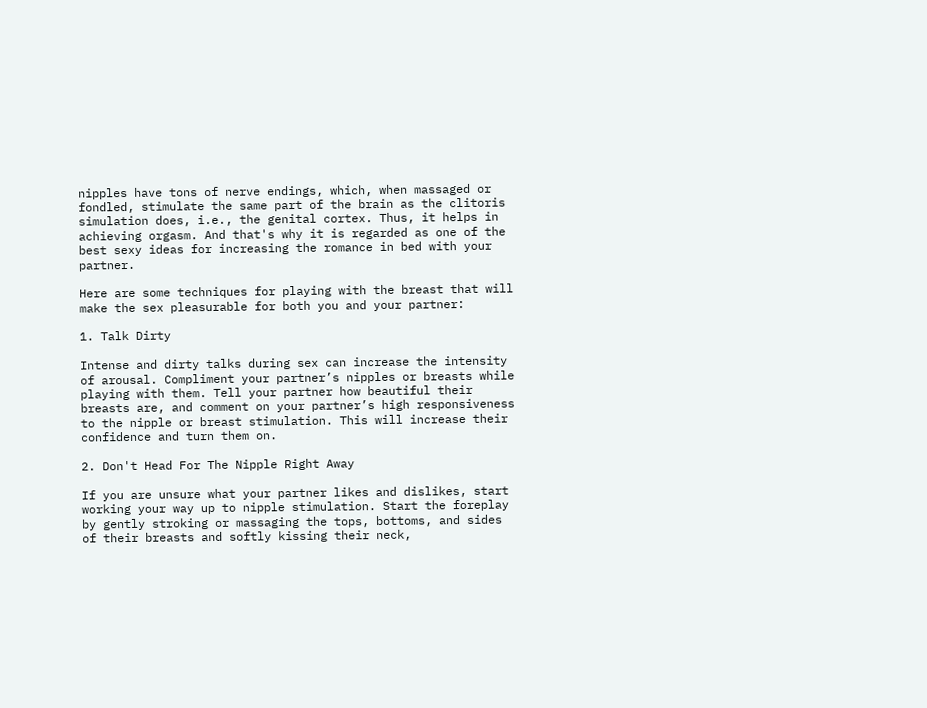nipples have tons of nerve endings, which, when massaged or fondled, stimulate the same part of the brain as the clitoris simulation does, i.e., the genital cortex. Thus, it helps in achieving orgasm. And that's why it is regarded as one of the best sexy ideas for increasing the romance in bed with your partner.

Here are some techniques for playing with the breast that will make the sex pleasurable for both you and your partner:

1. Talk Dirty

Intense and dirty talks during sex can increase the intensity of arousal. Compliment your partner’s nipples or breasts while playing with them. Tell your partner how beautiful their breasts are, and comment on your partner’s high responsiveness to the nipple or breast stimulation. This will increase their confidence and turn them on.

2. Don't Head For The Nipple Right Away

If you are unsure what your partner likes and dislikes, start working your way up to nipple stimulation. Start the foreplay by gently stroking or massaging the tops, bottoms, and sides of their breasts and softly kissing their neck,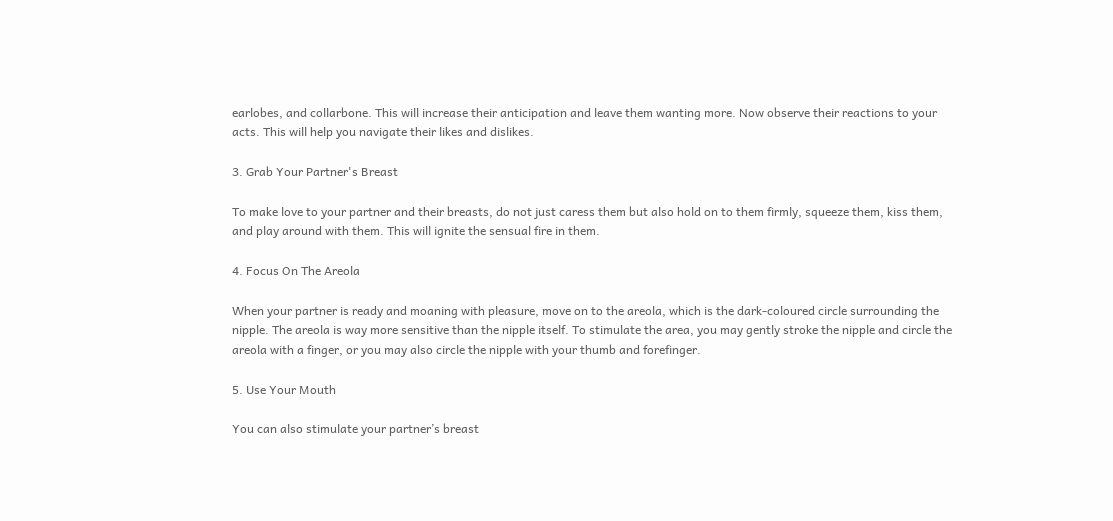earlobes, and collarbone. This will increase their anticipation and leave them wanting more. Now observe their reactions to your acts. This will help you navigate their likes and dislikes.

3. Grab Your Partner's Breast

To make love to your partner and their breasts, do not just caress them but also hold on to them firmly, squeeze them, kiss them, and play around with them. This will ignite the sensual fire in them.

4. Focus On The Areola

When your partner is ready and moaning with pleasure, move on to the areola, which is the dark-coloured circle surrounding the nipple. The areola is way more sensitive than the nipple itself. To stimulate the area, you may gently stroke the nipple and circle the areola with a finger, or you may also circle the nipple with your thumb and forefinger.

5. Use Your Mouth

You can also stimulate your partner’s breast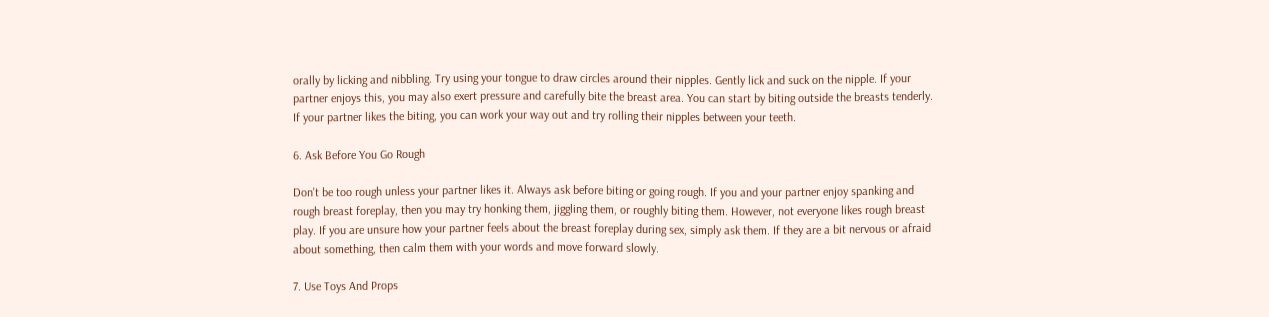orally by licking and nibbling. Try using your tongue to draw circles around their nipples. Gently lick and suck on the nipple. If your partner enjoys this, you may also exert pressure and carefully bite the breast area. You can start by biting outside the breasts tenderly. If your partner likes the biting, you can work your way out and try rolling their nipples between your teeth.

6. Ask Before You Go Rough

Don't be too rough unless your partner likes it. Always ask before biting or going rough. If you and your partner enjoy spanking and rough breast foreplay, then you may try honking them, jiggling them, or roughly biting them. However, not everyone likes rough breast play. If you are unsure how your partner feels about the breast foreplay during sex, simply ask them. If they are a bit nervous or afraid about something, then calm them with your words and move forward slowly.

7. Use Toys And Props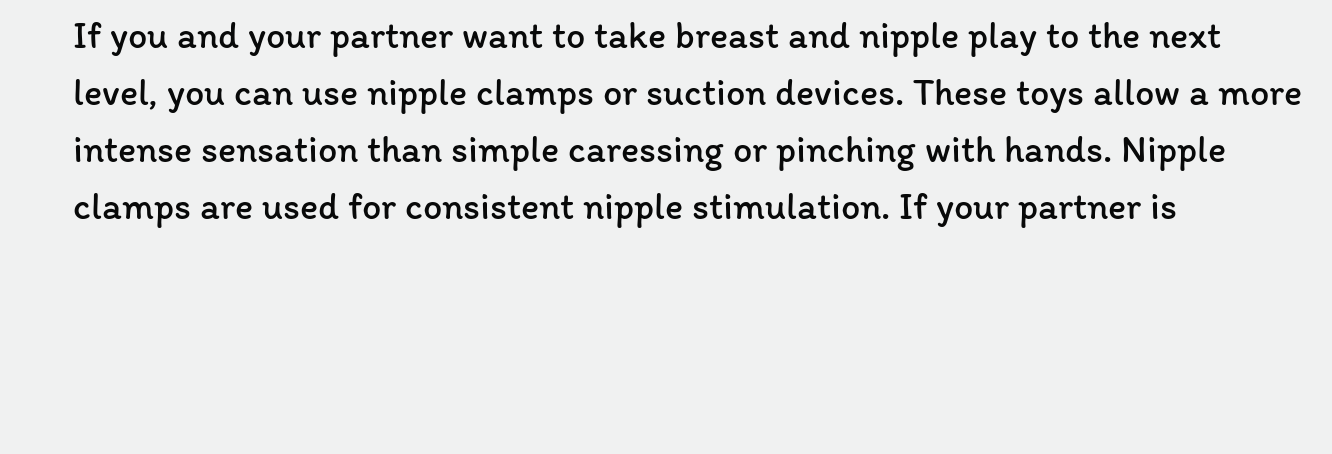If you and your partner want to take breast and nipple play to the next level, you can use nipple clamps or suction devices. These toys allow a more intense sensation than simple caressing or pinching with hands. Nipple clamps are used for consistent nipple stimulation. If your partner is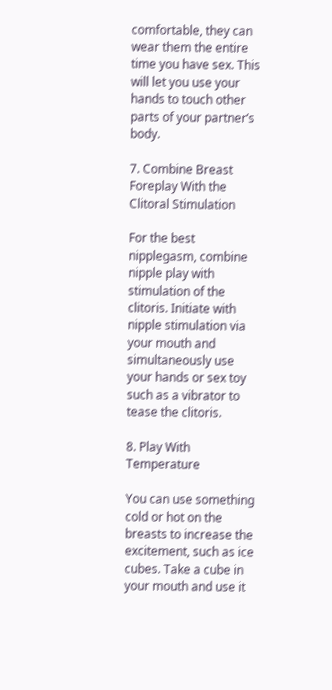comfortable, they can wear them the entire time you have sex. This will let you use your hands to touch other parts of your partner’s body.

7. Combine Breast Foreplay With the Clitoral Stimulation

For the best nipplegasm, combine nipple play with stimulation of the clitoris. Initiate with nipple stimulation via your mouth and simultaneously use your hands or sex toy such as a vibrator to tease the clitoris.

8. Play With Temperature

You can use something cold or hot on the breasts to increase the excitement, such as ice cubes. Take a cube in your mouth and use it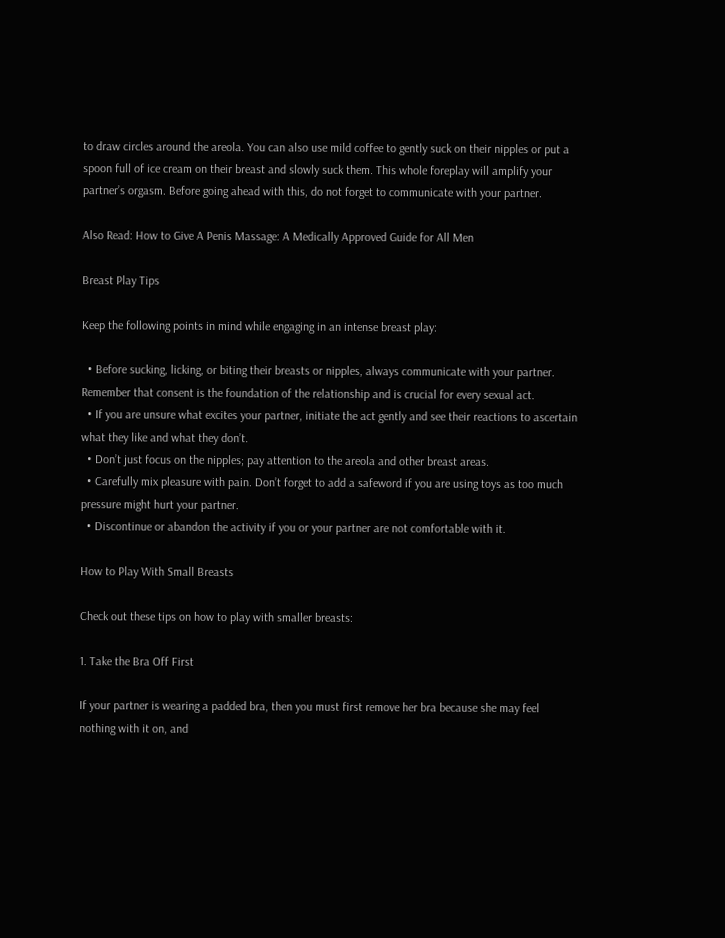to draw circles around the areola. You can also use mild coffee to gently suck on their nipples or put a spoon full of ice cream on their breast and slowly suck them. This whole foreplay will amplify your partner’s orgasm. Before going ahead with this, do not forget to communicate with your partner.

Also Read: How to Give A Penis Massage: A Medically Approved Guide for All Men

Breast Play Tips

Keep the following points in mind while engaging in an intense breast play:

  • Before sucking, licking, or biting their breasts or nipples, always communicate with your partner. Remember that consent is the foundation of the relationship and is crucial for every sexual act.
  • If you are unsure what excites your partner, initiate the act gently and see their reactions to ascertain what they like and what they don’t.
  • Don’t just focus on the nipples; pay attention to the areola and other breast areas.
  • Carefully mix pleasure with pain. Don’t forget to add a safeword if you are using toys as too much pressure might hurt your partner.
  • Discontinue or abandon the activity if you or your partner are not comfortable with it.

How to Play With Small Breasts

Check out these tips on how to play with smaller breasts:

1. Take the Bra Off First

If your partner is wearing a padded bra, then you must first remove her bra because she may feel nothing with it on, and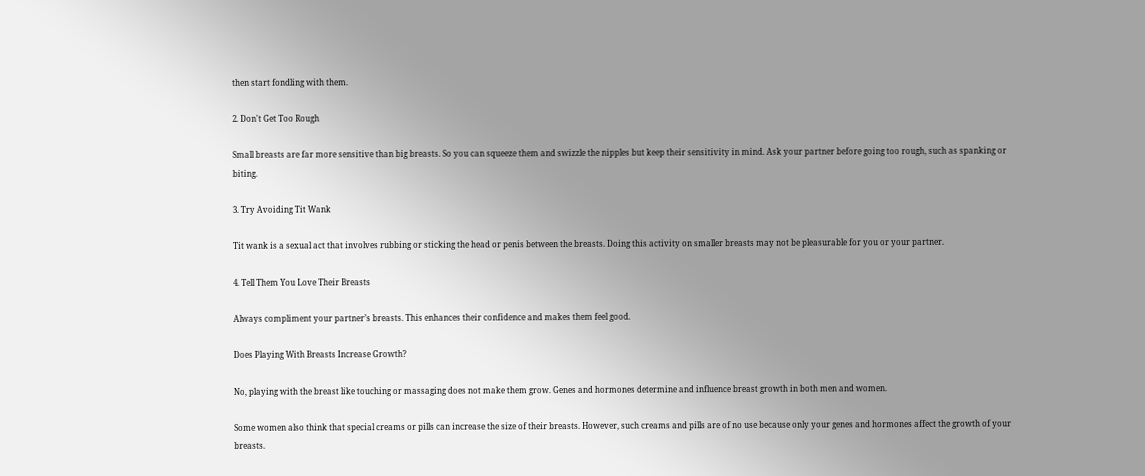then start fondling with them.

2. Don't Get Too Rough

Small breasts are far more sensitive than big breasts. So you can squeeze them and swizzle the nipples but keep their sensitivity in mind. Ask your partner before going too rough, such as spanking or biting.

3. Try Avoiding Tit Wank

Tit wank is a sexual act that involves rubbing or sticking the head or penis between the breasts. Doing this activity on smaller breasts may not be pleasurable for you or your partner.

4. Tell Them You Love Their Breasts

Always compliment your partner’s breasts. This enhances their confidence and makes them feel good.

Does Playing With Breasts Increase Growth?

No, playing with the breast like touching or massaging does not make them grow. Genes and hormones determine and influence breast growth in both men and women.

Some women also think that special creams or pills can increase the size of their breasts. However, such creams and pills are of no use because only your genes and hormones affect the growth of your breasts.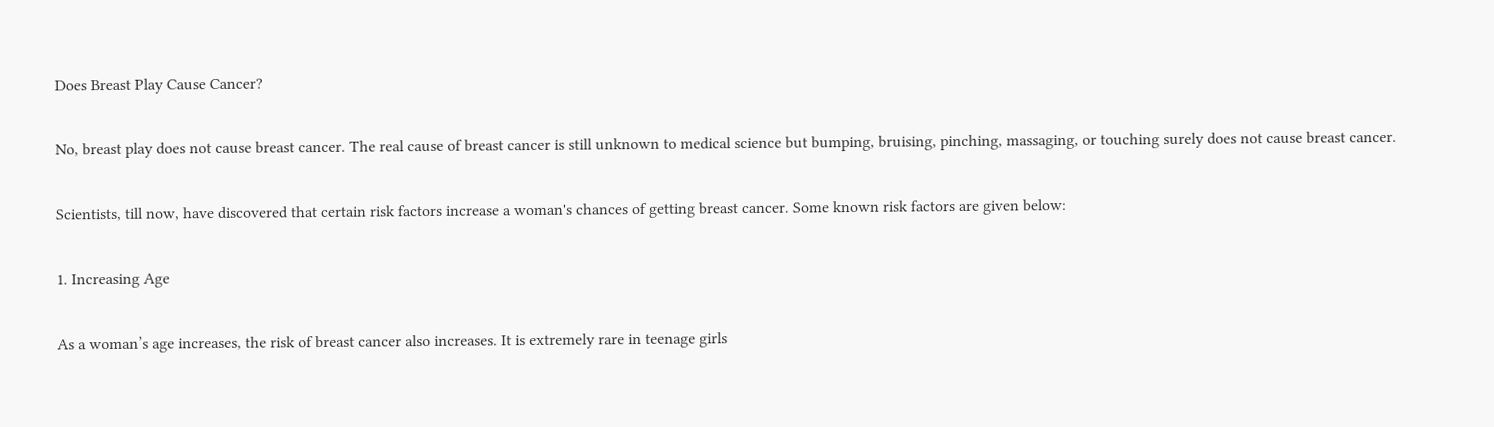Does Breast Play Cause Cancer?

No, breast play does not cause breast cancer. The real cause of breast cancer is still unknown to medical science but bumping, bruising, pinching, massaging, or touching surely does not cause breast cancer.

Scientists, till now, have discovered that certain risk factors increase a woman's chances of getting breast cancer. Some known risk factors are given below:

1. Increasing Age

As a woman’s age increases, the risk of breast cancer also increases. It is extremely rare in teenage girls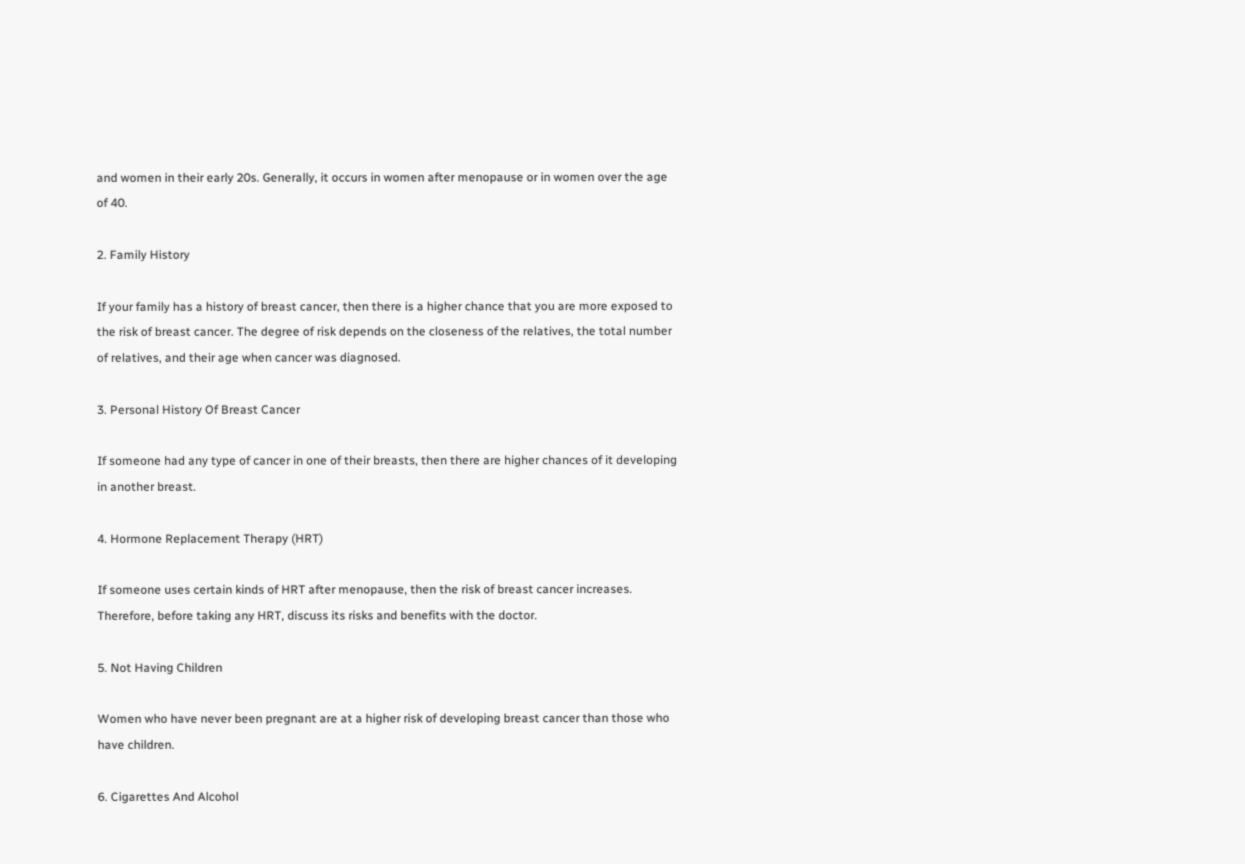and women in their early 20s. Generally, it occurs in women after menopause or in women over the age of 40.

2. Family History

If your family has a history of breast cancer, then there is a higher chance that you are more exposed to the risk of breast cancer. The degree of risk depends on the closeness of the relatives, the total number of relatives, and their age when cancer was diagnosed.

3. Personal History Of Breast Cancer

If someone had any type of cancer in one of their breasts, then there are higher chances of it developing in another breast.

4. Hormone Replacement Therapy (HRT)

If someone uses certain kinds of HRT after menopause, then the risk of breast cancer increases. Therefore, before taking any HRT, discuss its risks and benefits with the doctor.

5. Not Having Children

Women who have never been pregnant are at a higher risk of developing breast cancer than those who have children.

6. Cigarettes And Alcohol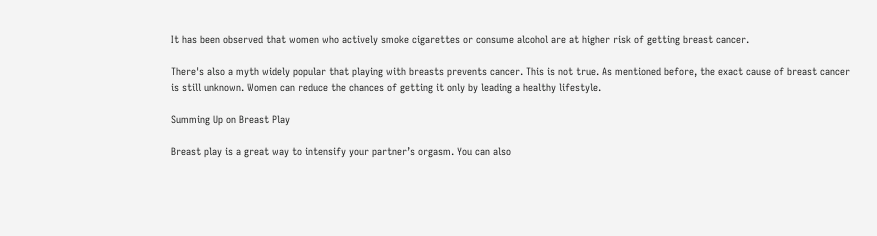It has been observed that women who actively smoke cigarettes or consume alcohol are at higher risk of getting breast cancer.

There's also a myth widely popular that playing with breasts prevents cancer. This is not true. As mentioned before, the exact cause of breast cancer is still unknown. Women can reduce the chances of getting it only by leading a healthy lifestyle.

Summing Up on Breast Play

Breast play is a great way to intensify your partner’s orgasm. You can also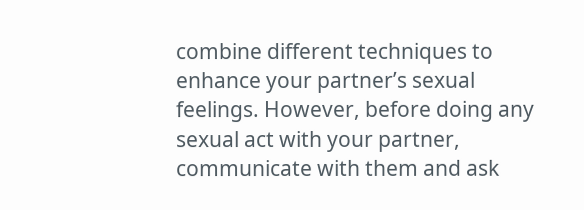combine different techniques to enhance your partner’s sexual feelings. However, before doing any sexual act with your partner, communicate with them and ask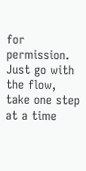for permission. Just go with the flow, take one step at a time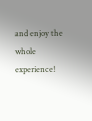and enjoy the whole experience!